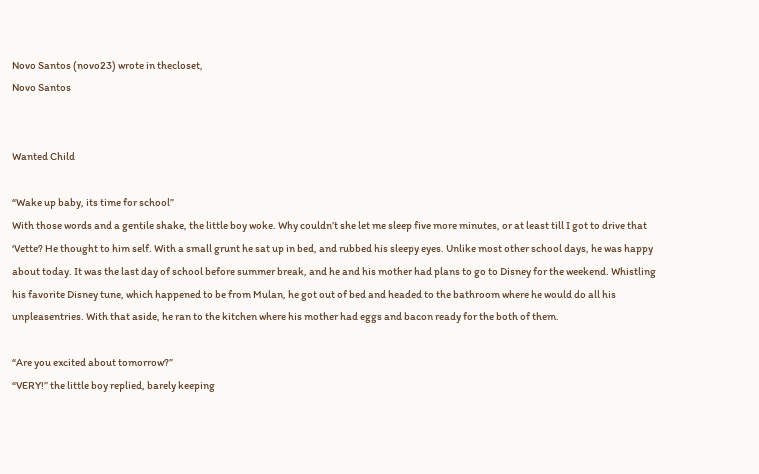Novo Santos (novo23) wrote in thecloset,
Novo Santos


Wanted Child

“Wake up baby, its time for school”
With those words and a gentile shake, the little boy woke. Why couldn’t she let me sleep five more minutes, or at least till I got to drive that ‘Vette? He thought to him self. With a small grunt he sat up in bed, and rubbed his sleepy eyes. Unlike most other school days, he was happy about today. It was the last day of school before summer break, and he and his mother had plans to go to Disney for the weekend. Whistling his favorite Disney tune, which happened to be from Mulan, he got out of bed and headed to the bathroom where he would do all his unpleasentries. With that aside, he ran to the kitchen where his mother had eggs and bacon ready for the both of them.

“Are you excited about tomorrow?”
“VERY!” the little boy replied, barely keeping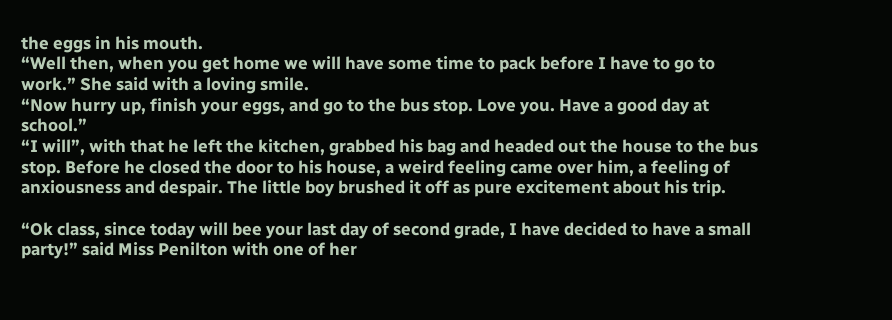the eggs in his mouth.
“Well then, when you get home we will have some time to pack before I have to go to work.” She said with a loving smile.
“Now hurry up, finish your eggs, and go to the bus stop. Love you. Have a good day at school.”
“I will”, with that he left the kitchen, grabbed his bag and headed out the house to the bus stop. Before he closed the door to his house, a weird feeling came over him, a feeling of anxiousness and despair. The little boy brushed it off as pure excitement about his trip.

“Ok class, since today will bee your last day of second grade, I have decided to have a small party!” said Miss Penilton with one of her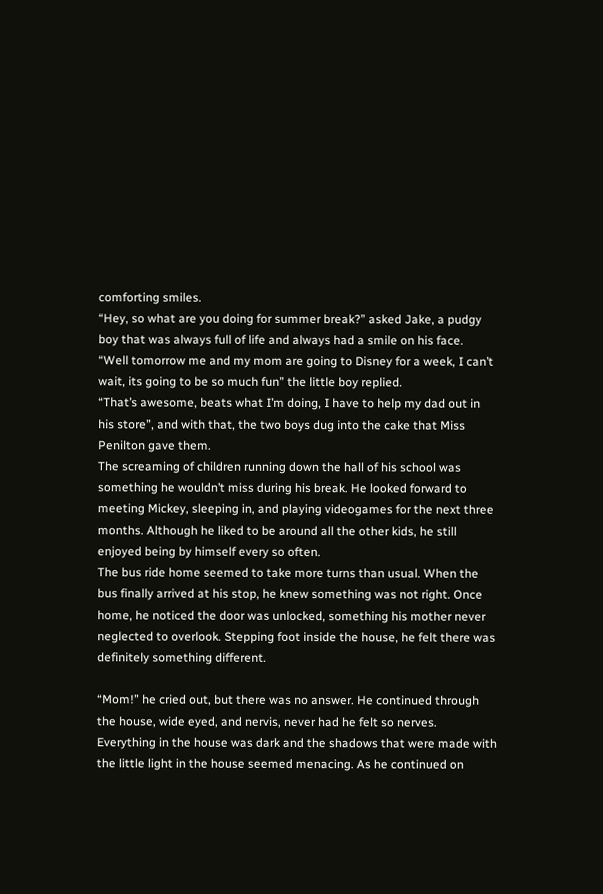comforting smiles.
“Hey, so what are you doing for summer break?” asked Jake, a pudgy boy that was always full of life and always had a smile on his face.
“Well tomorrow me and my mom are going to Disney for a week, I can’t wait, its going to be so much fun” the little boy replied.
“That’s awesome, beats what I’m doing, I have to help my dad out in his store”, and with that, the two boys dug into the cake that Miss Penilton gave them.
The screaming of children running down the hall of his school was something he wouldn’t miss during his break. He looked forward to meeting Mickey, sleeping in, and playing videogames for the next three months. Although he liked to be around all the other kids, he still enjoyed being by himself every so often.
The bus ride home seemed to take more turns than usual. When the bus finally arrived at his stop, he knew something was not right. Once home, he noticed the door was unlocked, something his mother never neglected to overlook. Stepping foot inside the house, he felt there was definitely something different.

“Mom!” he cried out, but there was no answer. He continued through the house, wide eyed, and nervis, never had he felt so nerves. Everything in the house was dark and the shadows that were made with the little light in the house seemed menacing. As he continued on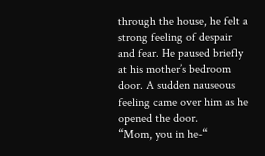through the house, he felt a strong feeling of despair and fear. He paused briefly at his mother’s bedroom door. A sudden nauseous feeling came over him as he opened the door.
“Mom, you in he-“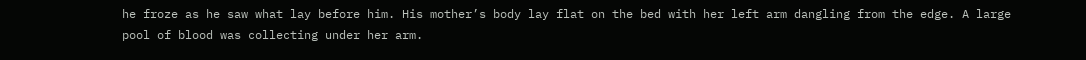he froze as he saw what lay before him. His mother’s body lay flat on the bed with her left arm dangling from the edge. A large pool of blood was collecting under her arm.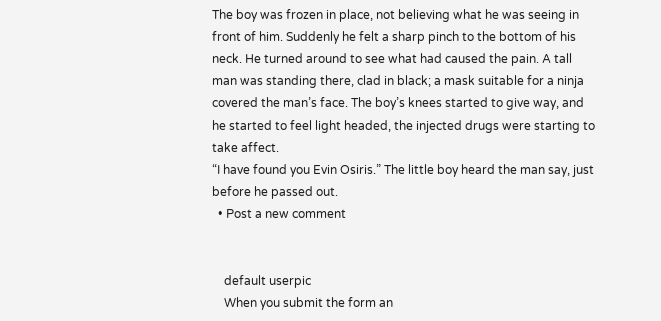The boy was frozen in place, not believing what he was seeing in front of him. Suddenly he felt a sharp pinch to the bottom of his neck. He turned around to see what had caused the pain. A tall man was standing there, clad in black; a mask suitable for a ninja covered the man’s face. The boy’s knees started to give way, and he started to feel light headed, the injected drugs were starting to take affect.
“I have found you Evin Osiris.” The little boy heard the man say, just before he passed out.
  • Post a new comment


    default userpic
    When you submit the form an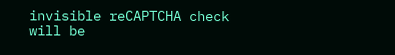invisible reCAPTCHA check will be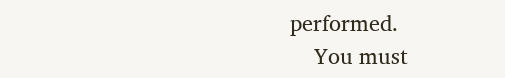performed.
    You must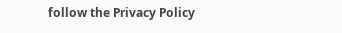follow the Privacy Policy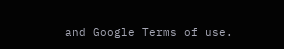and Google Terms of use.